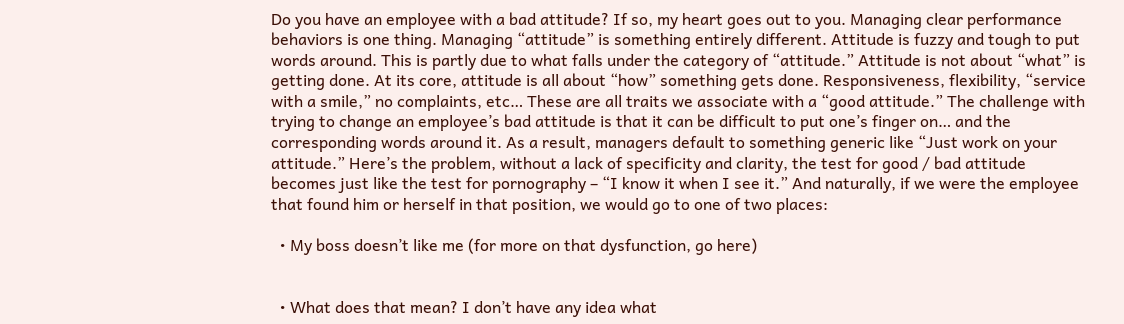Do you have an employee with a bad attitude? If so, my heart goes out to you. Managing clear performance behaviors is one thing. Managing “attitude” is something entirely different. Attitude is fuzzy and tough to put words around. This is partly due to what falls under the category of “attitude.” Attitude is not about “what” is getting done. At its core, attitude is all about “how” something gets done. Responsiveness, flexibility, “service with a smile,” no complaints, etc… These are all traits we associate with a “good attitude.” The challenge with trying to change an employee’s bad attitude is that it can be difficult to put one’s finger on… and the corresponding words around it. As a result, managers default to something generic like “Just work on your attitude.” Here’s the problem, without a lack of specificity and clarity, the test for good / bad attitude becomes just like the test for pornography – “I know it when I see it.” And naturally, if we were the employee that found him or herself in that position, we would go to one of two places:

  • My boss doesn’t like me (for more on that dysfunction, go here)


  • What does that mean? I don’t have any idea what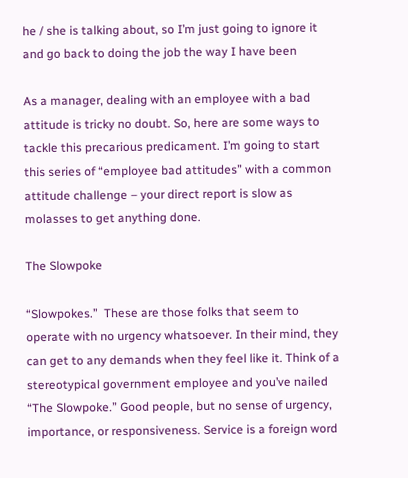he / she is talking about, so I’m just going to ignore it and go back to doing the job the way I have been

As a manager, dealing with an employee with a bad attitude is tricky no doubt. So, here are some ways to tackle this precarious predicament. I’m going to start this series of “employee bad attitudes” with a common attitude challenge – your direct report is slow as molasses to get anything done.

The Slowpoke

“Slowpokes.”  These are those folks that seem to operate with no urgency whatsoever. In their mind, they can get to any demands when they feel like it. Think of a stereotypical government employee and you’ve nailed “The Slowpoke.” Good people, but no sense of urgency, importance, or responsiveness. Service is a foreign word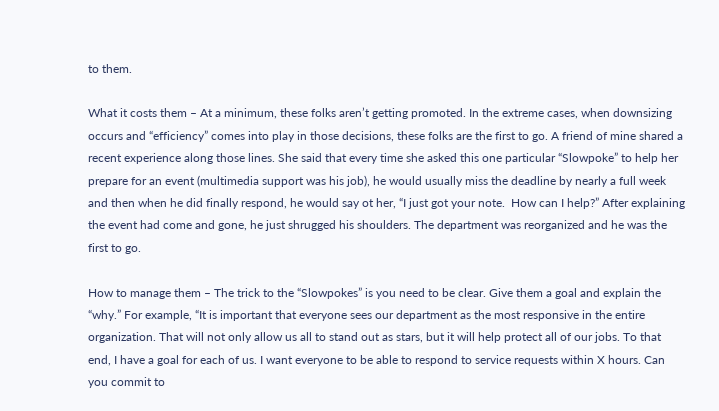to them.

What it costs them – At a minimum, these folks aren’t getting promoted. In the extreme cases, when downsizing occurs and “efficiency” comes into play in those decisions, these folks are the first to go. A friend of mine shared a recent experience along those lines. She said that every time she asked this one particular “Slowpoke” to help her prepare for an event (multimedia support was his job), he would usually miss the deadline by nearly a full week and then when he did finally respond, he would say ot her, “I just got your note.  How can I help?” After explaining the event had come and gone, he just shrugged his shoulders. The department was reorganized and he was the first to go.

How to manage them – The trick to the “Slowpokes” is you need to be clear. Give them a goal and explain the “why.” For example, “It is important that everyone sees our department as the most responsive in the entire organization. That will not only allow us all to stand out as stars, but it will help protect all of our jobs. To that end, I have a goal for each of us. I want everyone to be able to respond to service requests within X hours. Can you commit to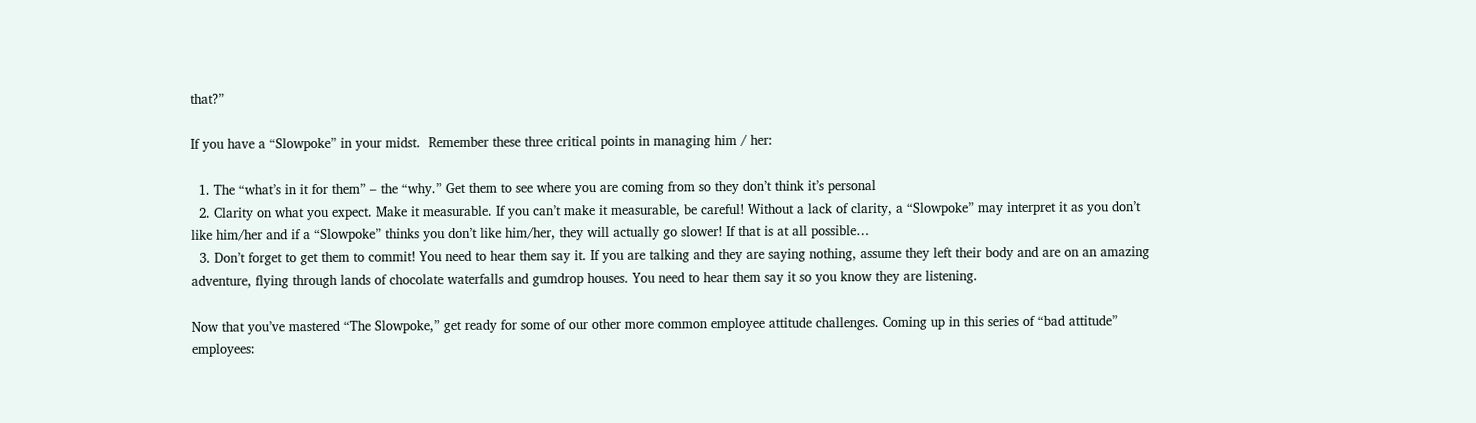that?”

If you have a “Slowpoke” in your midst.  Remember these three critical points in managing him / her:

  1. The “what’s in it for them” – the “why.” Get them to see where you are coming from so they don’t think it’s personal
  2. Clarity on what you expect. Make it measurable. If you can’t make it measurable, be careful! Without a lack of clarity, a “Slowpoke” may interpret it as you don’t like him/her and if a “Slowpoke” thinks you don’t like him/her, they will actually go slower! If that is at all possible…
  3. Don’t forget to get them to commit! You need to hear them say it. If you are talking and they are saying nothing, assume they left their body and are on an amazing adventure, flying through lands of chocolate waterfalls and gumdrop houses. You need to hear them say it so you know they are listening.

Now that you’ve mastered “The Slowpoke,” get ready for some of our other more common employee attitude challenges. Coming up in this series of “bad attitude” employees: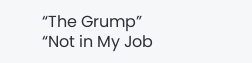“The Grump”
“Not in My Job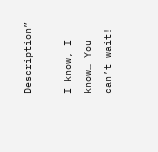Description”

I know, I know… You can’t wait!